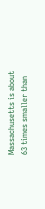Massachusetts is about 63 times smaller than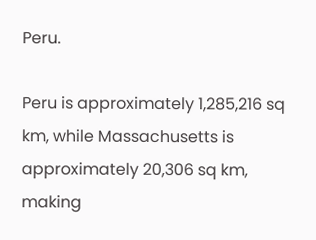Peru.

Peru is approximately 1,285,216 sq km, while Massachusetts is approximately 20,306 sq km, making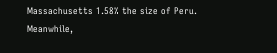Massachusetts 1.58% the size of Peru. Meanwhile,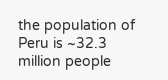the population of Peru is ~32.3 million people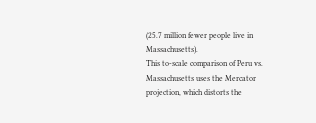(25.7 million fewer people live in Massachusetts).
This to-scale comparison of Peru vs. Massachusetts uses the Mercator projection, which distorts the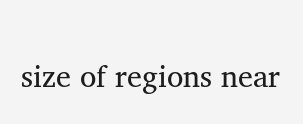size of regions near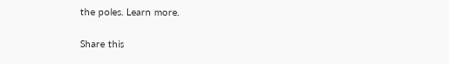the poles. Learn more.

Share this